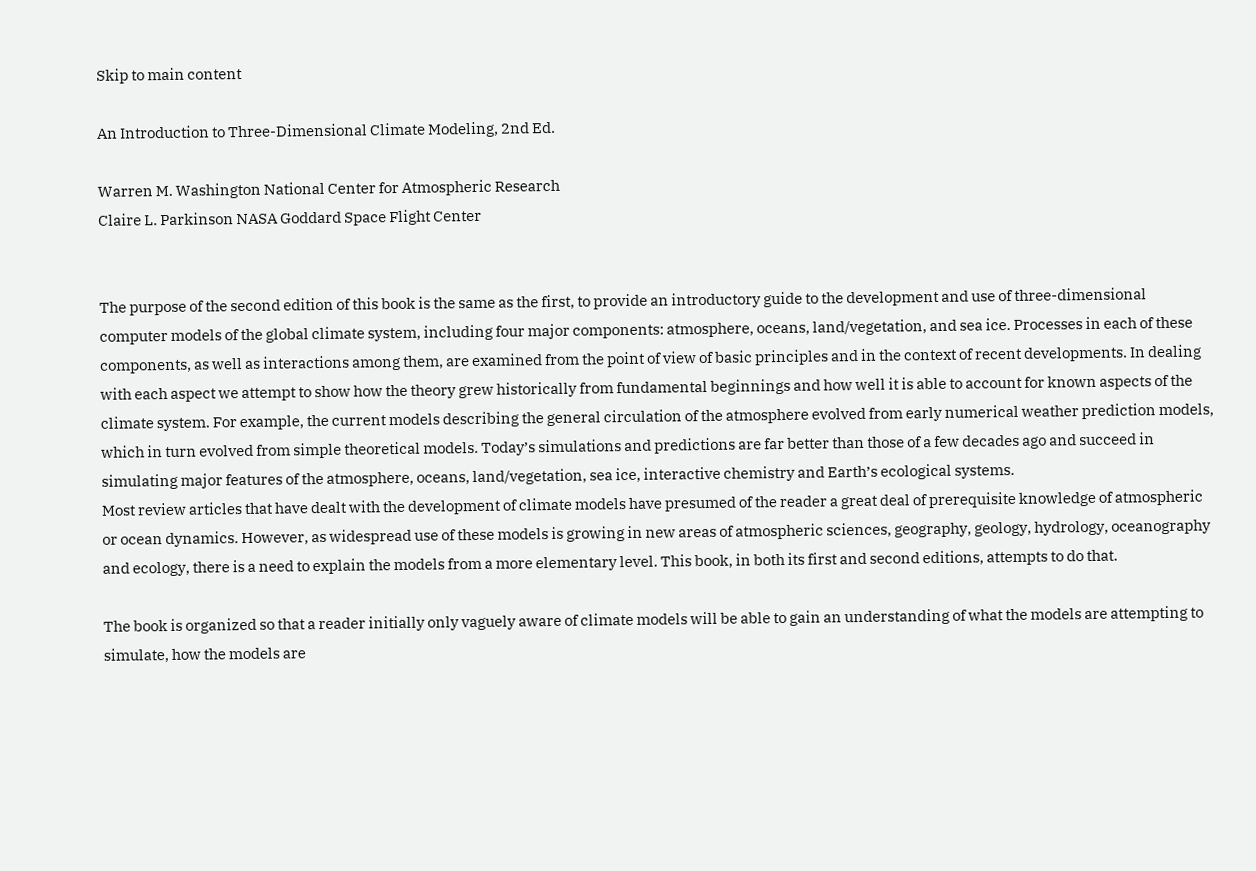Skip to main content

An Introduction to Three-Dimensional Climate Modeling, 2nd Ed.

Warren M. Washington National Center for Atmospheric Research
Claire L. Parkinson NASA Goddard Space Flight Center


The purpose of the second edition of this book is the same as the first, to provide an introductory guide to the development and use of three-dimensional computer models of the global climate system, including four major components: atmosphere, oceans, land/vegetation, and sea ice. Processes in each of these components, as well as interactions among them, are examined from the point of view of basic principles and in the context of recent developments. In dealing with each aspect we attempt to show how the theory grew historically from fundamental beginnings and how well it is able to account for known aspects of the climate system. For example, the current models describing the general circulation of the atmosphere evolved from early numerical weather prediction models, which in turn evolved from simple theoretical models. Today’s simulations and predictions are far better than those of a few decades ago and succeed in simulating major features of the atmosphere, oceans, land/vegetation, sea ice, interactive chemistry and Earth’s ecological systems.
Most review articles that have dealt with the development of climate models have presumed of the reader a great deal of prerequisite knowledge of atmospheric or ocean dynamics. However, as widespread use of these models is growing in new areas of atmospheric sciences, geography, geology, hydrology, oceanography and ecology, there is a need to explain the models from a more elementary level. This book, in both its first and second editions, attempts to do that.

The book is organized so that a reader initially only vaguely aware of climate models will be able to gain an understanding of what the models are attempting to simulate, how the models are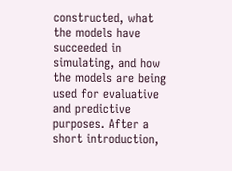constructed, what the models have succeeded in simulating, and how the models are being used for evaluative and predictive purposes. After a short introduction,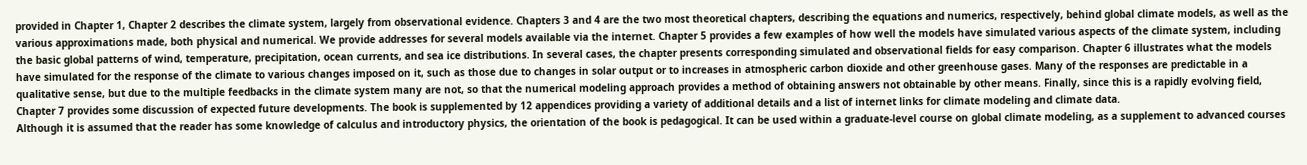provided in Chapter 1, Chapter 2 describes the climate system, largely from observational evidence. Chapters 3 and 4 are the two most theoretical chapters, describing the equations and numerics, respectively, behind global climate models, as well as the various approximations made, both physical and numerical. We provide addresses for several models available via the internet. Chapter 5 provides a few examples of how well the models have simulated various aspects of the climate system, including the basic global patterns of wind, temperature, precipitation, ocean currents, and sea ice distributions. In several cases, the chapter presents corresponding simulated and observational fields for easy comparison. Chapter 6 illustrates what the models have simulated for the response of the climate to various changes imposed on it, such as those due to changes in solar output or to increases in atmospheric carbon dioxide and other greenhouse gases. Many of the responses are predictable in a qualitative sense, but due to the multiple feedbacks in the climate system many are not, so that the numerical modeling approach provides a method of obtaining answers not obtainable by other means. Finally, since this is a rapidly evolving field, Chapter 7 provides some discussion of expected future developments. The book is supplemented by 12 appendices providing a variety of additional details and a list of internet links for climate modeling and climate data.
Although it is assumed that the reader has some knowledge of calculus and introductory physics, the orientation of the book is pedagogical. It can be used within a graduate-level course on global climate modeling, as a supplement to advanced courses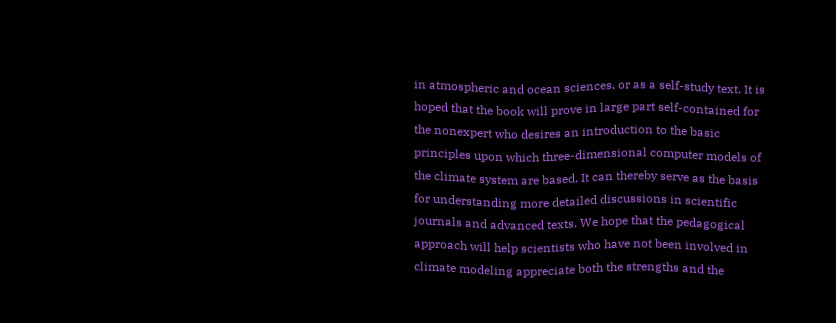in atmospheric and ocean sciences, or as a self-study text. It is hoped that the book will prove in large part self-contained for the nonexpert who desires an introduction to the basic principles upon which three-dimensional computer models of the climate system are based. It can thereby serve as the basis for understanding more detailed discussions in scientific journals and advanced texts. We hope that the pedagogical approach will help scientists who have not been involved in climate modeling appreciate both the strengths and the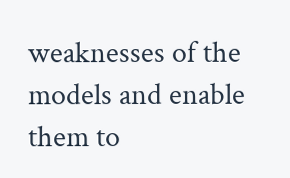weaknesses of the models and enable them to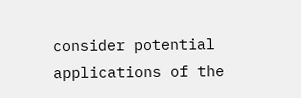consider potential applications of the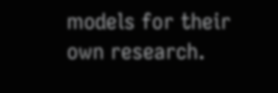models for their own research.